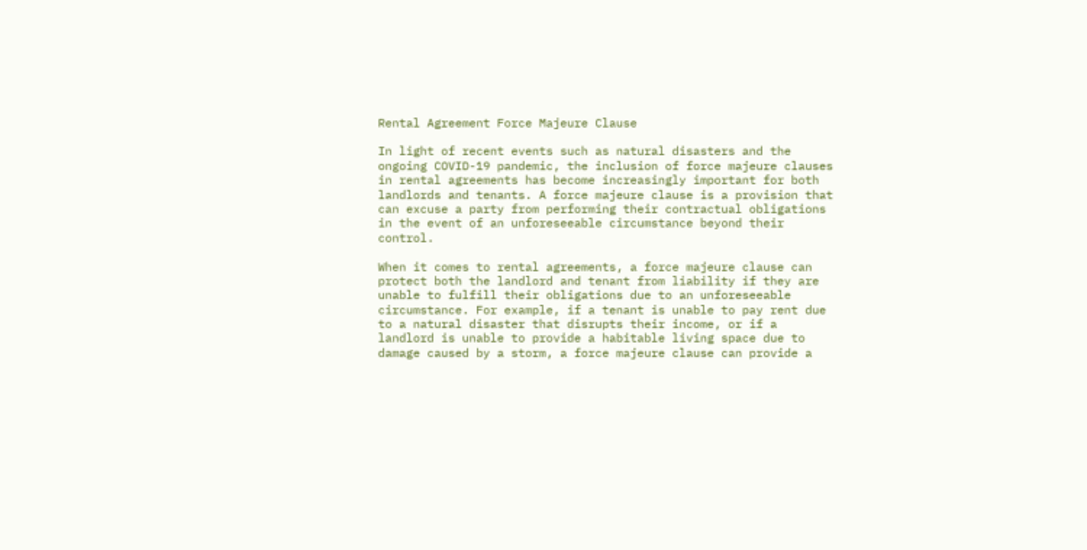Rental Agreement Force Majeure Clause

In light of recent events such as natural disasters and the ongoing COVID-19 pandemic, the inclusion of force majeure clauses in rental agreements has become increasingly important for both landlords and tenants. A force majeure clause is a provision that can excuse a party from performing their contractual obligations in the event of an unforeseeable circumstance beyond their control.

When it comes to rental agreements, a force majeure clause can protect both the landlord and tenant from liability if they are unable to fulfill their obligations due to an unforeseeable circumstance. For example, if a tenant is unable to pay rent due to a natural disaster that disrupts their income, or if a landlord is unable to provide a habitable living space due to damage caused by a storm, a force majeure clause can provide a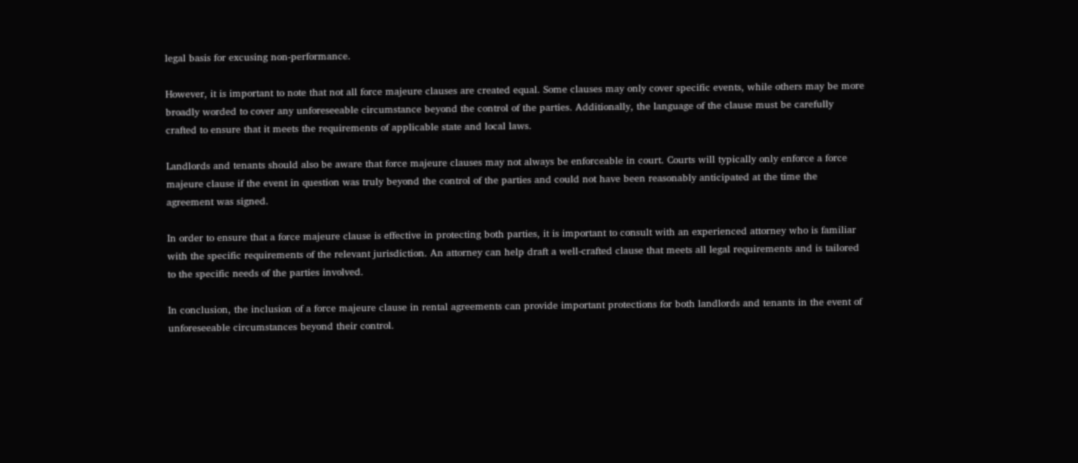legal basis for excusing non-performance.

However, it is important to note that not all force majeure clauses are created equal. Some clauses may only cover specific events, while others may be more broadly worded to cover any unforeseeable circumstance beyond the control of the parties. Additionally, the language of the clause must be carefully crafted to ensure that it meets the requirements of applicable state and local laws.

Landlords and tenants should also be aware that force majeure clauses may not always be enforceable in court. Courts will typically only enforce a force majeure clause if the event in question was truly beyond the control of the parties and could not have been reasonably anticipated at the time the agreement was signed.

In order to ensure that a force majeure clause is effective in protecting both parties, it is important to consult with an experienced attorney who is familiar with the specific requirements of the relevant jurisdiction. An attorney can help draft a well-crafted clause that meets all legal requirements and is tailored to the specific needs of the parties involved.

In conclusion, the inclusion of a force majeure clause in rental agreements can provide important protections for both landlords and tenants in the event of unforeseeable circumstances beyond their control.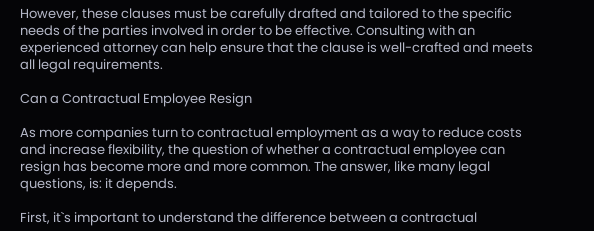However, these clauses must be carefully drafted and tailored to the specific needs of the parties involved in order to be effective. Consulting with an experienced attorney can help ensure that the clause is well-crafted and meets all legal requirements.

Can a Contractual Employee Resign

As more companies turn to contractual employment as a way to reduce costs and increase flexibility, the question of whether a contractual employee can resign has become more and more common. The answer, like many legal questions, is: it depends.

First, it`s important to understand the difference between a contractual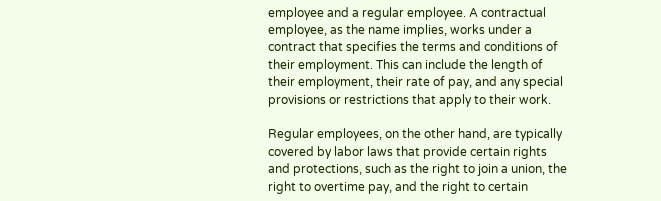employee and a regular employee. A contractual employee, as the name implies, works under a contract that specifies the terms and conditions of their employment. This can include the length of their employment, their rate of pay, and any special provisions or restrictions that apply to their work.

Regular employees, on the other hand, are typically covered by labor laws that provide certain rights and protections, such as the right to join a union, the right to overtime pay, and the right to certain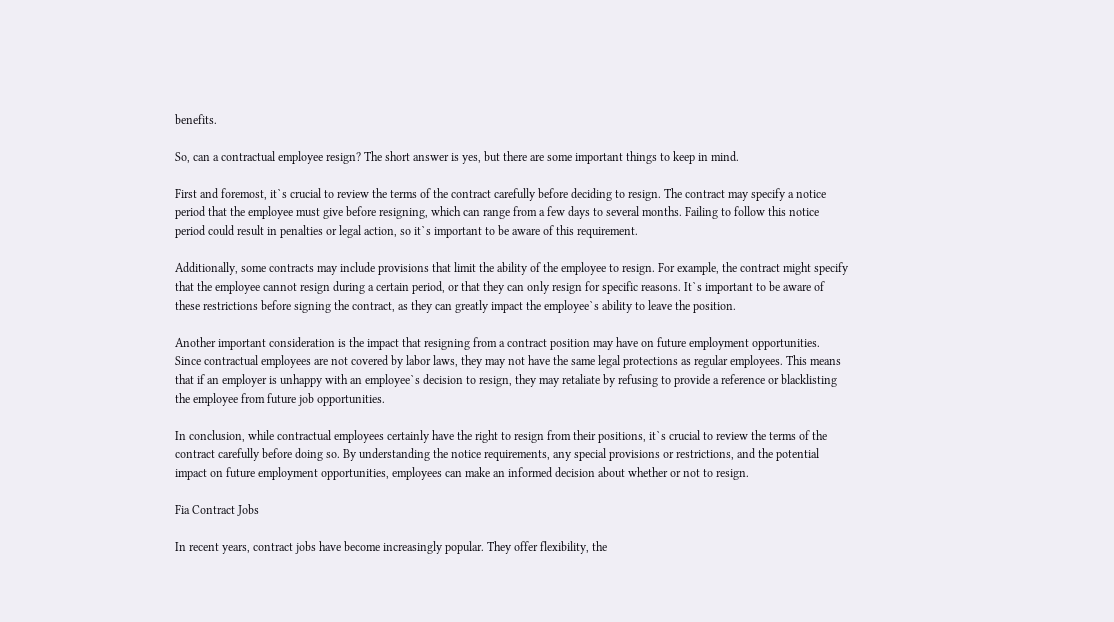benefits.

So, can a contractual employee resign? The short answer is yes, but there are some important things to keep in mind.

First and foremost, it`s crucial to review the terms of the contract carefully before deciding to resign. The contract may specify a notice period that the employee must give before resigning, which can range from a few days to several months. Failing to follow this notice period could result in penalties or legal action, so it`s important to be aware of this requirement.

Additionally, some contracts may include provisions that limit the ability of the employee to resign. For example, the contract might specify that the employee cannot resign during a certain period, or that they can only resign for specific reasons. It`s important to be aware of these restrictions before signing the contract, as they can greatly impact the employee`s ability to leave the position.

Another important consideration is the impact that resigning from a contract position may have on future employment opportunities. Since contractual employees are not covered by labor laws, they may not have the same legal protections as regular employees. This means that if an employer is unhappy with an employee`s decision to resign, they may retaliate by refusing to provide a reference or blacklisting the employee from future job opportunities.

In conclusion, while contractual employees certainly have the right to resign from their positions, it`s crucial to review the terms of the contract carefully before doing so. By understanding the notice requirements, any special provisions or restrictions, and the potential impact on future employment opportunities, employees can make an informed decision about whether or not to resign.

Fia Contract Jobs

In recent years, contract jobs have become increasingly popular. They offer flexibility, the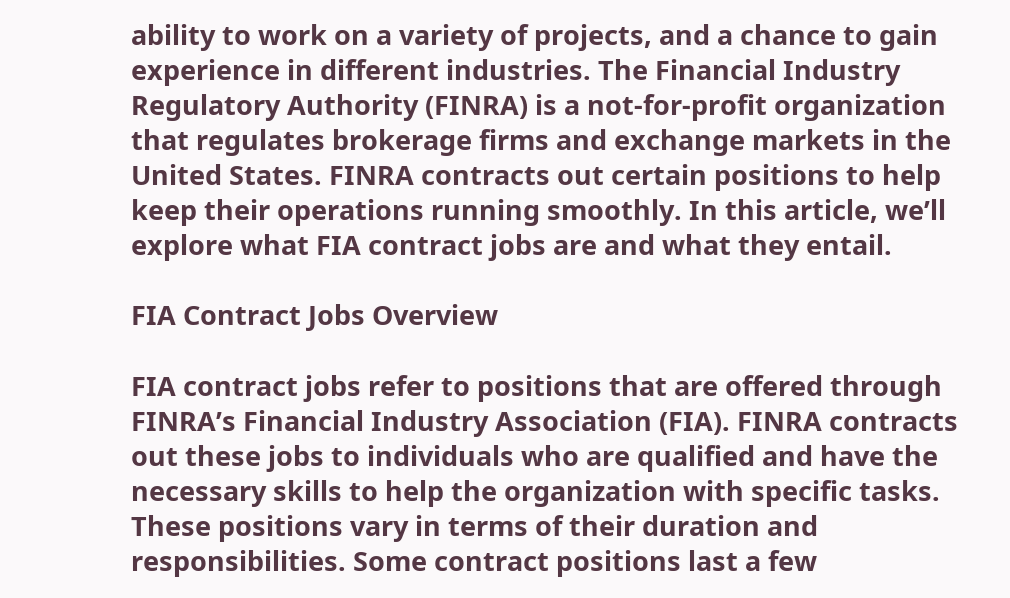ability to work on a variety of projects, and a chance to gain experience in different industries. The Financial Industry Regulatory Authority (FINRA) is a not-for-profit organization that regulates brokerage firms and exchange markets in the United States. FINRA contracts out certain positions to help keep their operations running smoothly. In this article, we’ll explore what FIA contract jobs are and what they entail.

FIA Contract Jobs Overview

FIA contract jobs refer to positions that are offered through FINRA’s Financial Industry Association (FIA). FINRA contracts out these jobs to individuals who are qualified and have the necessary skills to help the organization with specific tasks. These positions vary in terms of their duration and responsibilities. Some contract positions last a few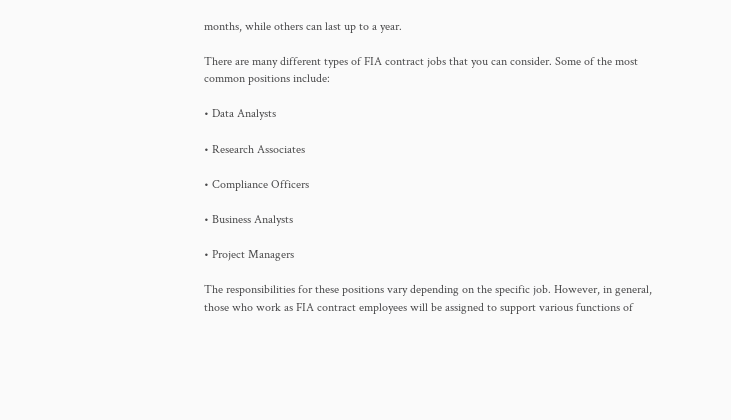months, while others can last up to a year.

There are many different types of FIA contract jobs that you can consider. Some of the most common positions include:

• Data Analysts

• Research Associates

• Compliance Officers

• Business Analysts

• Project Managers

The responsibilities for these positions vary depending on the specific job. However, in general, those who work as FIA contract employees will be assigned to support various functions of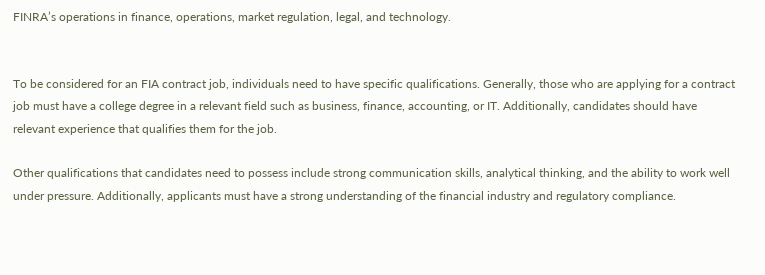FINRA’s operations in finance, operations, market regulation, legal, and technology.


To be considered for an FIA contract job, individuals need to have specific qualifications. Generally, those who are applying for a contract job must have a college degree in a relevant field such as business, finance, accounting, or IT. Additionally, candidates should have relevant experience that qualifies them for the job.

Other qualifications that candidates need to possess include strong communication skills, analytical thinking, and the ability to work well under pressure. Additionally, applicants must have a strong understanding of the financial industry and regulatory compliance.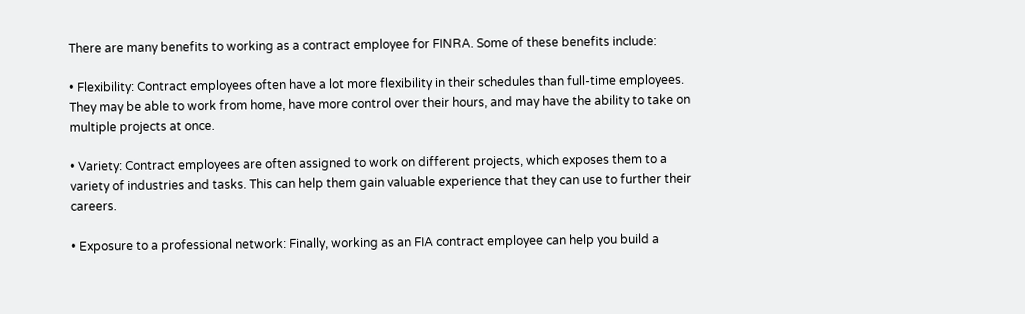There are many benefits to working as a contract employee for FINRA. Some of these benefits include:

• Flexibility: Contract employees often have a lot more flexibility in their schedules than full-time employees. They may be able to work from home, have more control over their hours, and may have the ability to take on multiple projects at once.

• Variety: Contract employees are often assigned to work on different projects, which exposes them to a variety of industries and tasks. This can help them gain valuable experience that they can use to further their careers.

• Exposure to a professional network: Finally, working as an FIA contract employee can help you build a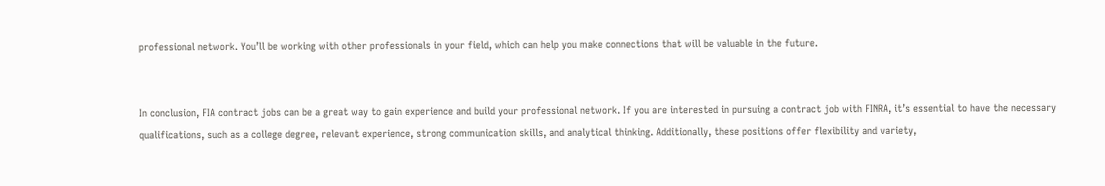professional network. You’ll be working with other professionals in your field, which can help you make connections that will be valuable in the future.


In conclusion, FIA contract jobs can be a great way to gain experience and build your professional network. If you are interested in pursuing a contract job with FINRA, it’s essential to have the necessary qualifications, such as a college degree, relevant experience, strong communication skills, and analytical thinking. Additionally, these positions offer flexibility and variety,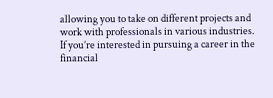allowing you to take on different projects and work with professionals in various industries. If you’re interested in pursuing a career in the financial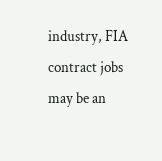industry, FIA contract jobs may be an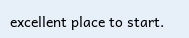excellent place to start.